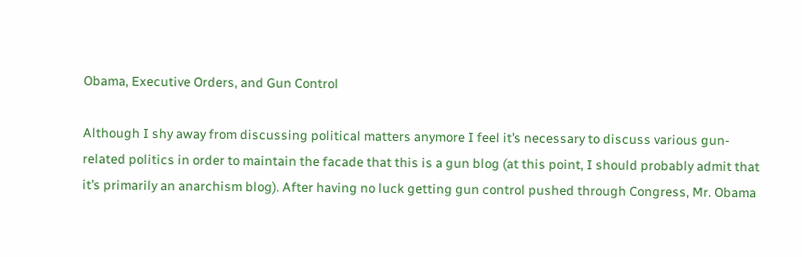Obama, Executive Orders, and Gun Control

Although I shy away from discussing political matters anymore I feel it’s necessary to discuss various gun-related politics in order to maintain the facade that this is a gun blog (at this point, I should probably admit that it’s primarily an anarchism blog). After having no luck getting gun control pushed through Congress, Mr. Obama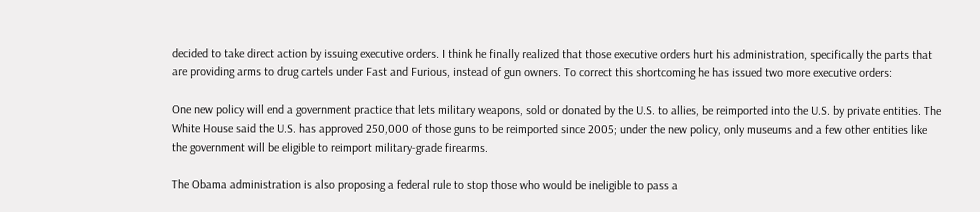decided to take direct action by issuing executive orders. I think he finally realized that those executive orders hurt his administration, specifically the parts that are providing arms to drug cartels under Fast and Furious, instead of gun owners. To correct this shortcoming he has issued two more executive orders:

One new policy will end a government practice that lets military weapons, sold or donated by the U.S. to allies, be reimported into the U.S. by private entities. The White House said the U.S. has approved 250,000 of those guns to be reimported since 2005; under the new policy, only museums and a few other entities like the government will be eligible to reimport military-grade firearms.

The Obama administration is also proposing a federal rule to stop those who would be ineligible to pass a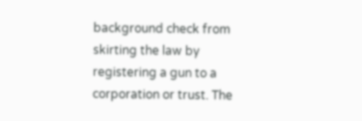background check from skirting the law by registering a gun to a corporation or trust. The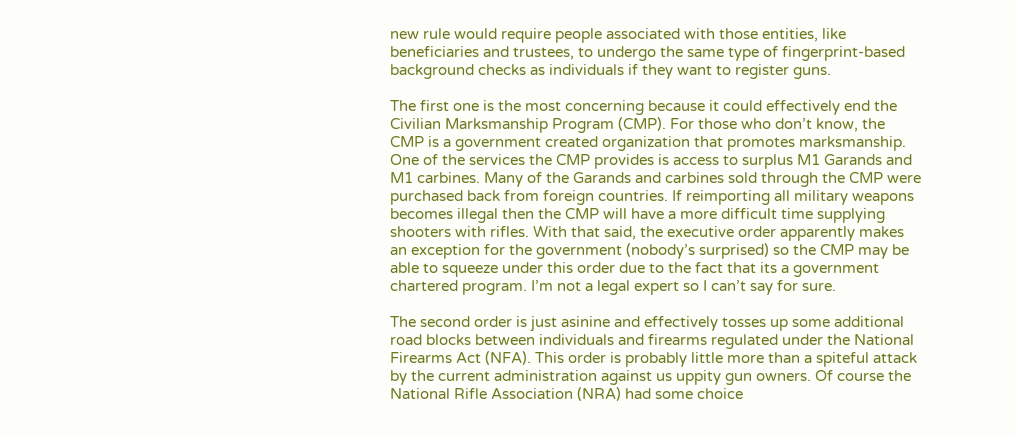new rule would require people associated with those entities, like beneficiaries and trustees, to undergo the same type of fingerprint-based background checks as individuals if they want to register guns.

The first one is the most concerning because it could effectively end the Civilian Marksmanship Program (CMP). For those who don’t know, the CMP is a government created organization that promotes marksmanship. One of the services the CMP provides is access to surplus M1 Garands and M1 carbines. Many of the Garands and carbines sold through the CMP were purchased back from foreign countries. If reimporting all military weapons becomes illegal then the CMP will have a more difficult time supplying shooters with rifles. With that said, the executive order apparently makes an exception for the government (nobody’s surprised) so the CMP may be able to squeeze under this order due to the fact that its a government chartered program. I’m not a legal expert so I can’t say for sure.

The second order is just asinine and effectively tosses up some additional road blocks between individuals and firearms regulated under the National Firearms Act (NFA). This order is probably little more than a spiteful attack by the current administration against us uppity gun owners. Of course the National Rifle Association (NRA) had some choice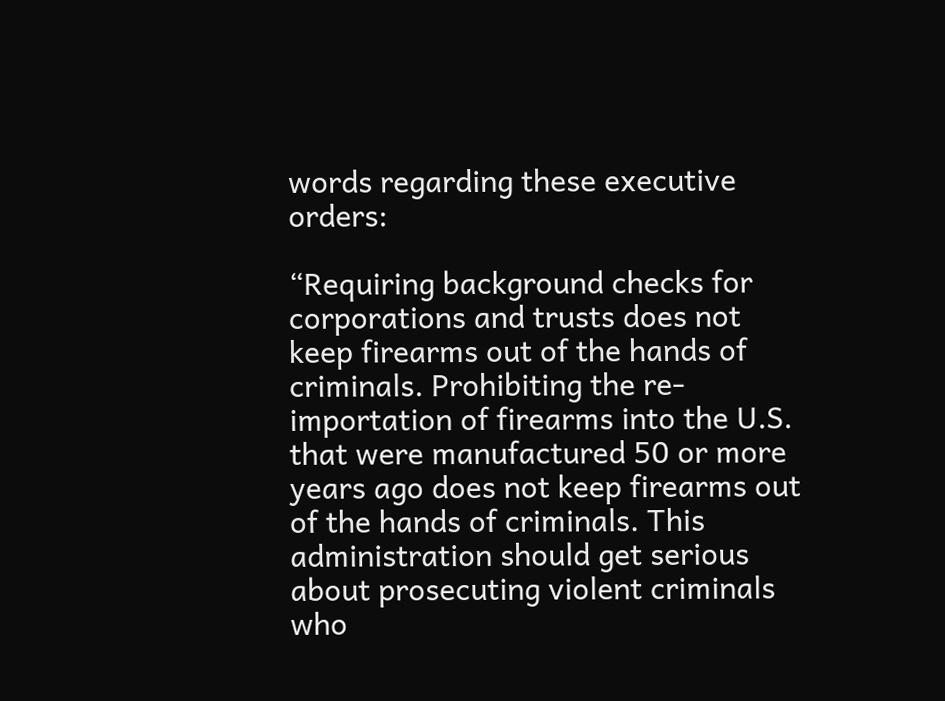words regarding these executive orders:

“Requiring background checks for corporations and trusts does not keep firearms out of the hands of criminals. Prohibiting the re-importation of firearms into the U.S. that were manufactured 50 or more years ago does not keep firearms out of the hands of criminals. This administration should get serious about prosecuting violent criminals who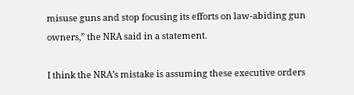misuse guns and stop focusing its efforts on law-abiding gun owners,” the NRA said in a statement.

I think the NRA’s mistake is assuming these executive orders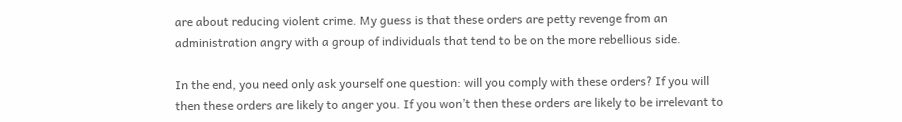are about reducing violent crime. My guess is that these orders are petty revenge from an administration angry with a group of individuals that tend to be on the more rebellious side.

In the end, you need only ask yourself one question: will you comply with these orders? If you will then these orders are likely to anger you. If you won’t then these orders are likely to be irrelevant to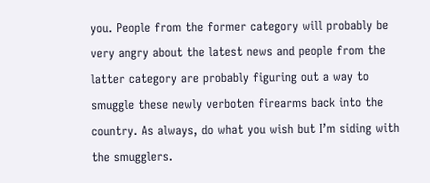you. People from the former category will probably be very angry about the latest news and people from the latter category are probably figuring out a way to smuggle these newly verboten firearms back into the country. As always, do what you wish but I’m siding with the smugglers.